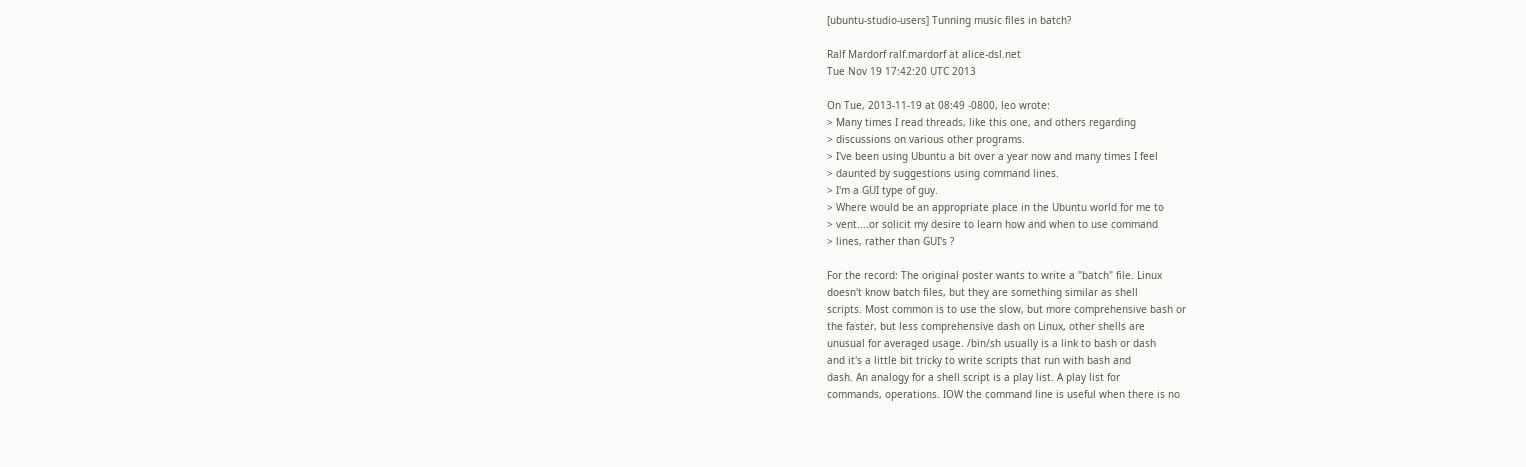[ubuntu-studio-users] Tunning music files in batch?

Ralf Mardorf ralf.mardorf at alice-dsl.net
Tue Nov 19 17:42:20 UTC 2013

On Tue, 2013-11-19 at 08:49 -0800, leo wrote:
> Many times I read threads, like this one, and others regarding
> discussions on various other programs.
> I've been using Ubuntu a bit over a year now and many times I feel
> daunted by suggestions using command lines.
> I'm a GUI type of guy.
> Where would be an appropriate place in the Ubuntu world for me to
> vent....or solicit my desire to learn how and when to use command
> lines, rather than GUI's ?

For the record: The original poster wants to write a "batch" file. Linux
doesn't know batch files, but they are something similar as shell
scripts. Most common is to use the slow, but more comprehensive bash or
the faster, but less comprehensive dash on Linux, other shells are
unusual for averaged usage. /bin/sh usually is a link to bash or dash
and it's a little bit tricky to write scripts that run with bash and
dash. An analogy for a shell script is a play list. A play list for
commands, operations. IOW the command line is useful when there is no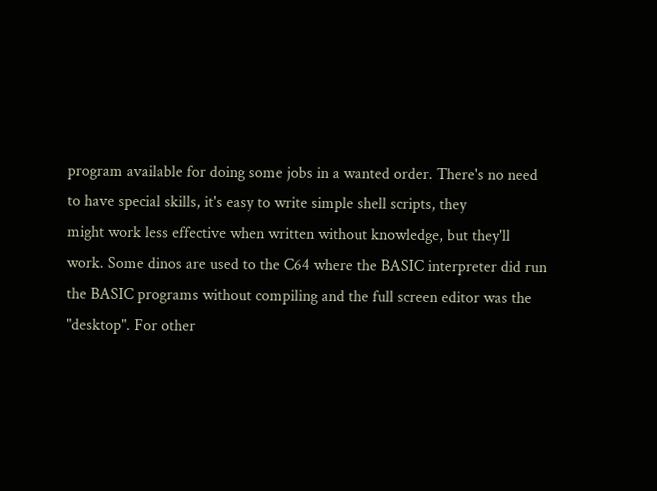program available for doing some jobs in a wanted order. There's no need
to have special skills, it's easy to write simple shell scripts, they
might work less effective when written without knowledge, but they'll
work. Some dinos are used to the C64 where the BASIC interpreter did run
the BASIC programs without compiling and the full screen editor was the
"desktop". For other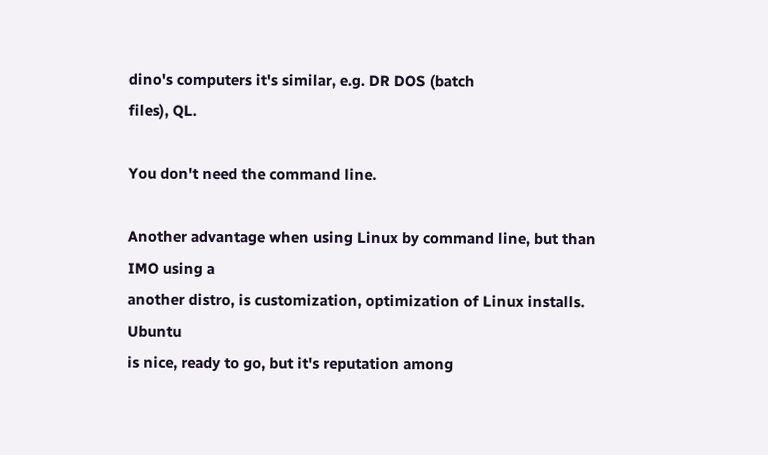dino's computers it's similar, e.g. DR DOS (batch
files), QL.

You don't need the command line.

Another advantage when using Linux by command line, but than IMO using a
another distro, is customization, optimization of Linux installs. Ubuntu
is nice, ready to go, but it's reputation among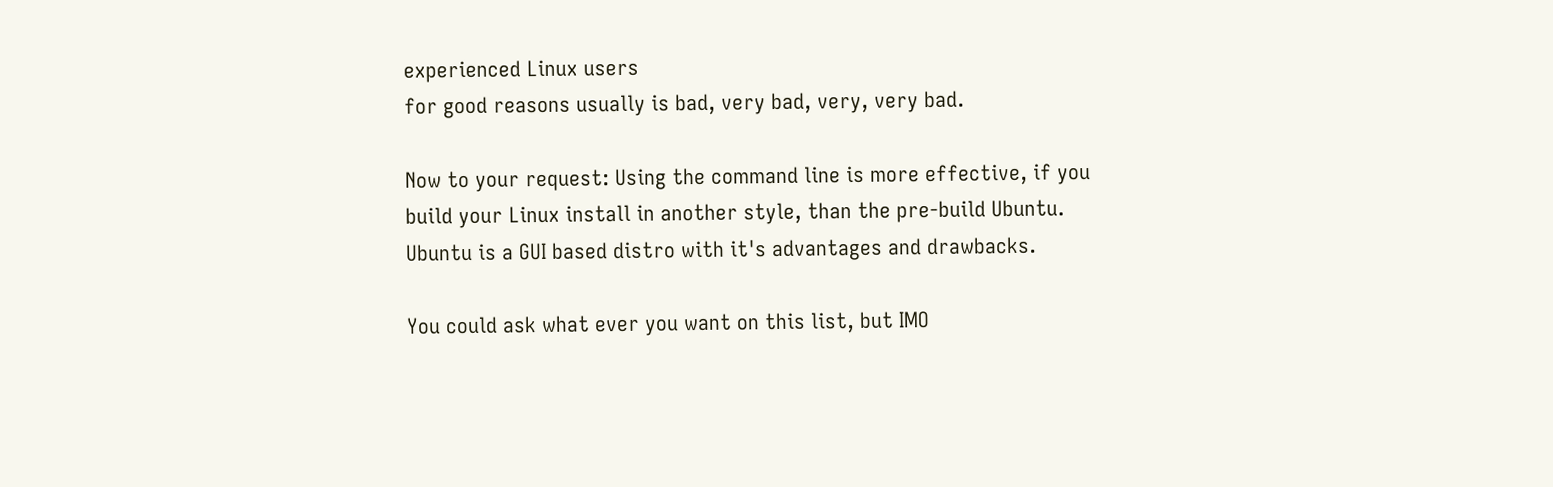experienced Linux users
for good reasons usually is bad, very bad, very, very bad.

Now to your request: Using the command line is more effective, if you
build your Linux install in another style, than the pre-build Ubuntu.
Ubuntu is a GUI based distro with it's advantages and drawbacks.

You could ask what ever you want on this list, but IMO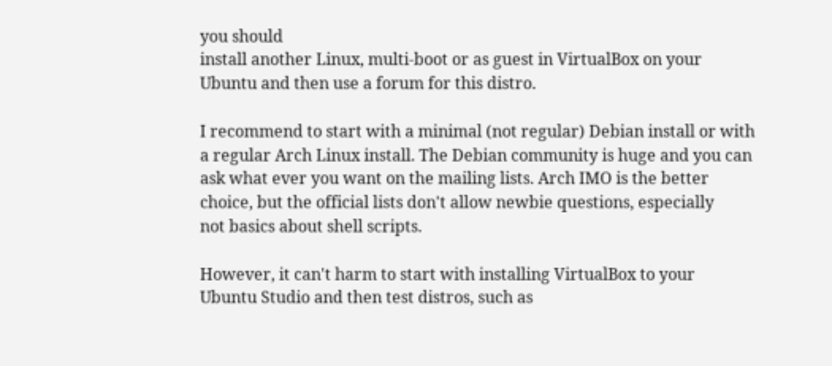you should
install another Linux, multi-boot or as guest in VirtualBox on your
Ubuntu and then use a forum for this distro.

I recommend to start with a minimal (not regular) Debian install or with
a regular Arch Linux install. The Debian community is huge and you can
ask what ever you want on the mailing lists. Arch IMO is the better
choice, but the official lists don't allow newbie questions, especially
not basics about shell scripts.

However, it can't harm to start with installing VirtualBox to your
Ubuntu Studio and then test distros, such as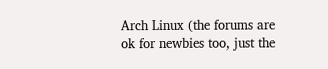Arch Linux (the forums are
ok for newbies too, just the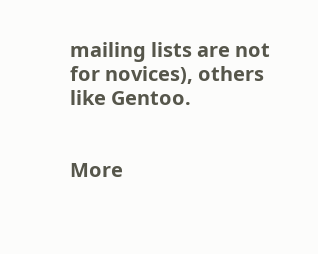mailing lists are not for novices), others
like Gentoo.


More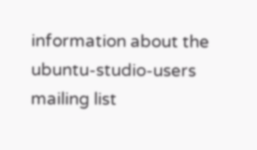information about the ubuntu-studio-users mailing list